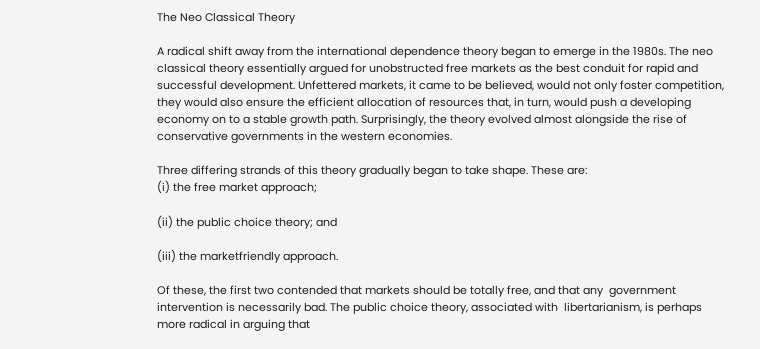The Neo Classical Theory

A radical shift away from the international dependence theory began to emerge in the 1980s. The neo classical theory essentially argued for unobstructed free markets as the best conduit for rapid and successful development. Unfettered markets, it came to be believed, would not only foster competition, they would also ensure the efficient allocation of resources that, in turn, would push a developing economy on to a stable growth path. Surprisingly, the theory evolved almost alongside the rise of conservative governments in the western economies.

Three differing strands of this theory gradually began to take shape. These are:
(i) the free market approach;

(ii) the public choice theory; and

(iii) the marketfriendly approach.

Of these, the first two contended that markets should be totally free, and that any  government intervention is necessarily bad. The public choice theory, associated with  libertarianism, is perhaps more radical in arguing that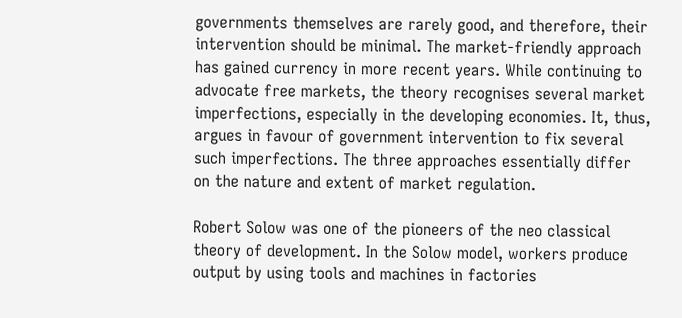governments themselves are rarely good, and therefore, their intervention should be minimal. The market-friendly approach has gained currency in more recent years. While continuing to advocate free markets, the theory recognises several market imperfections, especially in the developing economies. It, thus, argues in favour of government intervention to fix several such imperfections. The three approaches essentially differ on the nature and extent of market regulation.

Robert Solow was one of the pioneers of the neo classical theory of development. In the Solow model, workers produce output by using tools and machines in factories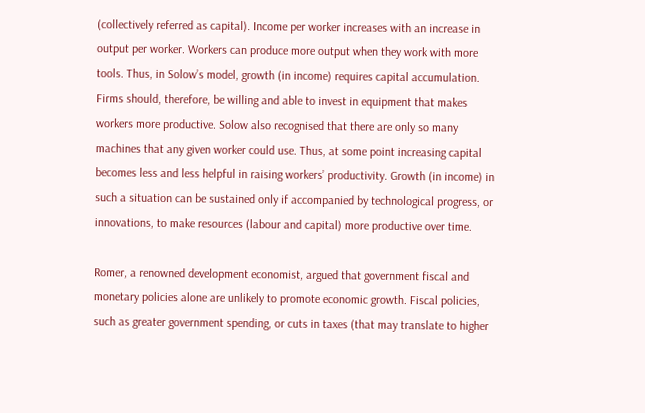(collectively referred as capital). Income per worker increases with an increase in output per worker. Workers can produce more output when they work with more tools. Thus, in Solow’s model, growth (in income) requires capital accumulation. Firms should, therefore, be willing and able to invest in equipment that makes workers more productive. Solow also recognised that there are only so many machines that any given worker could use. Thus, at some point increasing capital becomes less and less helpful in raising workers’ productivity. Growth (in income) in such a situation can be sustained only if accompanied by technological progress, or innovations, to make resources (labour and capital) more productive over time.

Romer, a renowned development economist, argued that government fiscal and monetary policies alone are unlikely to promote economic growth. Fiscal policies, such as greater government spending, or cuts in taxes (that may translate to higher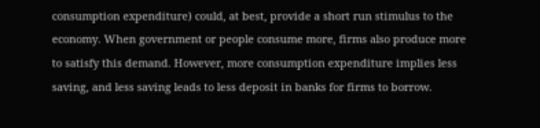consumption expenditure) could, at best, provide a short run stimulus to the economy. When government or people consume more, firms also produce more to satisfy this demand. However, more consumption expenditure implies less saving, and less saving leads to less deposit in banks for firms to borrow.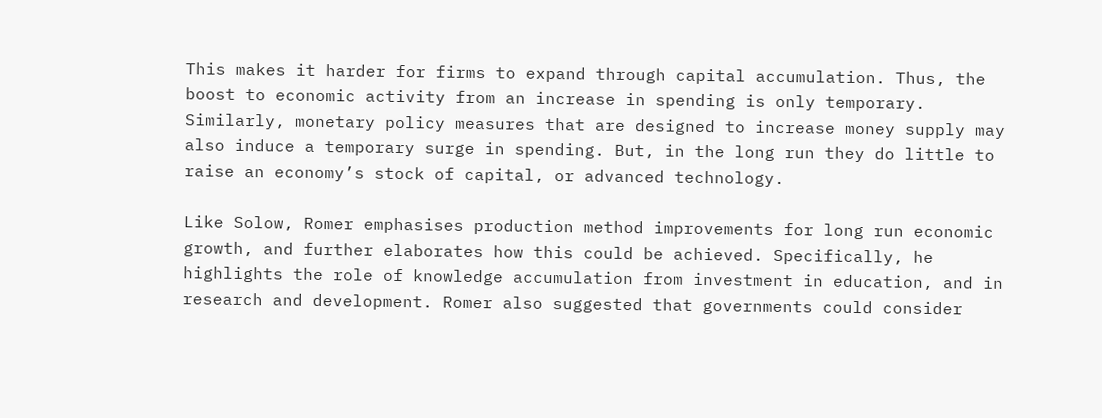This makes it harder for firms to expand through capital accumulation. Thus, the boost to economic activity from an increase in spending is only temporary. Similarly, monetary policy measures that are designed to increase money supply may also induce a temporary surge in spending. But, in the long run they do little to raise an economy’s stock of capital, or advanced technology.

Like Solow, Romer emphasises production method improvements for long run economic growth, and further elaborates how this could be achieved. Specifically, he highlights the role of knowledge accumulation from investment in education, and in research and development. Romer also suggested that governments could consider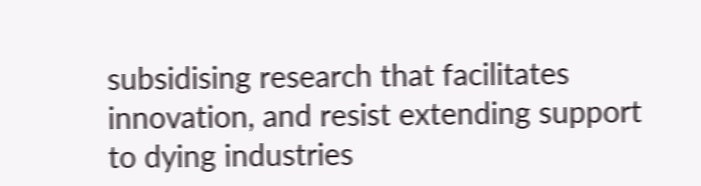subsidising research that facilitates innovation, and resist extending support to dying industries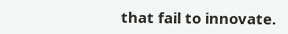that fail to innovate.